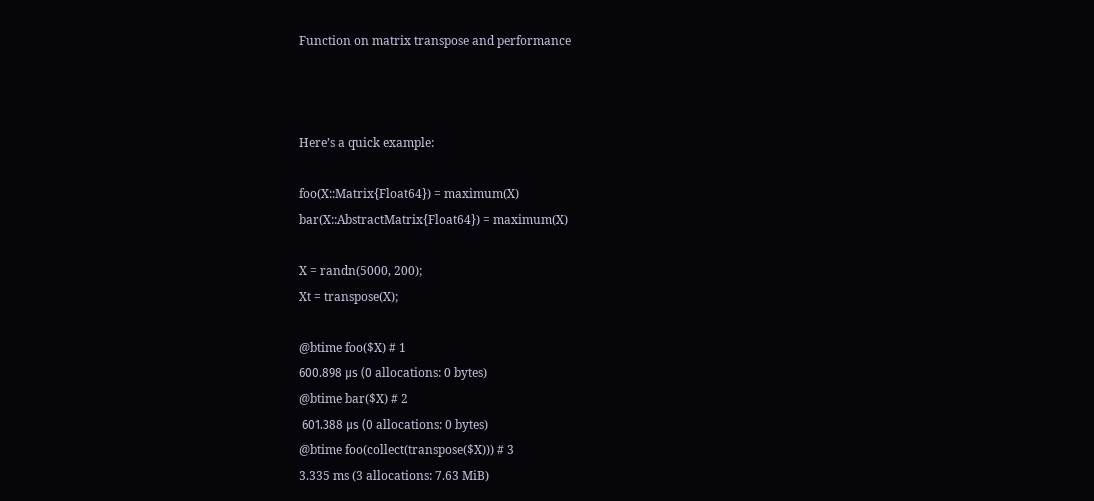Function on matrix transpose and performance



Here’s a quick example:

foo(X::Matrix{Float64}) = maximum(X)
bar(X::AbstractMatrix{Float64}) = maximum(X)

X = randn(5000, 200);
Xt = transpose(X);

@btime foo($X) # 1
600.898 μs (0 allocations: 0 bytes)
@btime bar($X) # 2
 601.388 μs (0 allocations: 0 bytes)
@btime foo(collect(transpose($X))) # 3
3.335 ms (3 allocations: 7.63 MiB)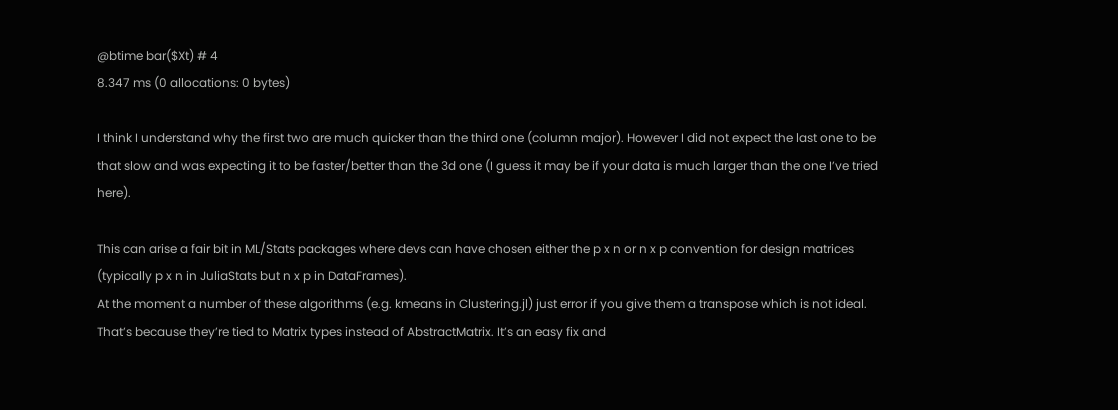@btime bar($Xt) # 4
8.347 ms (0 allocations: 0 bytes)

I think I understand why the first two are much quicker than the third one (column major). However I did not expect the last one to be that slow and was expecting it to be faster/better than the 3d one (I guess it may be if your data is much larger than the one I’ve tried here).

This can arise a fair bit in ML/Stats packages where devs can have chosen either the p x n or n x p convention for design matrices (typically p x n in JuliaStats but n x p in DataFrames).
At the moment a number of these algorithms (e.g. kmeans in Clustering.jl) just error if you give them a transpose which is not ideal. That’s because they’re tied to Matrix types instead of AbstractMatrix. It’s an easy fix and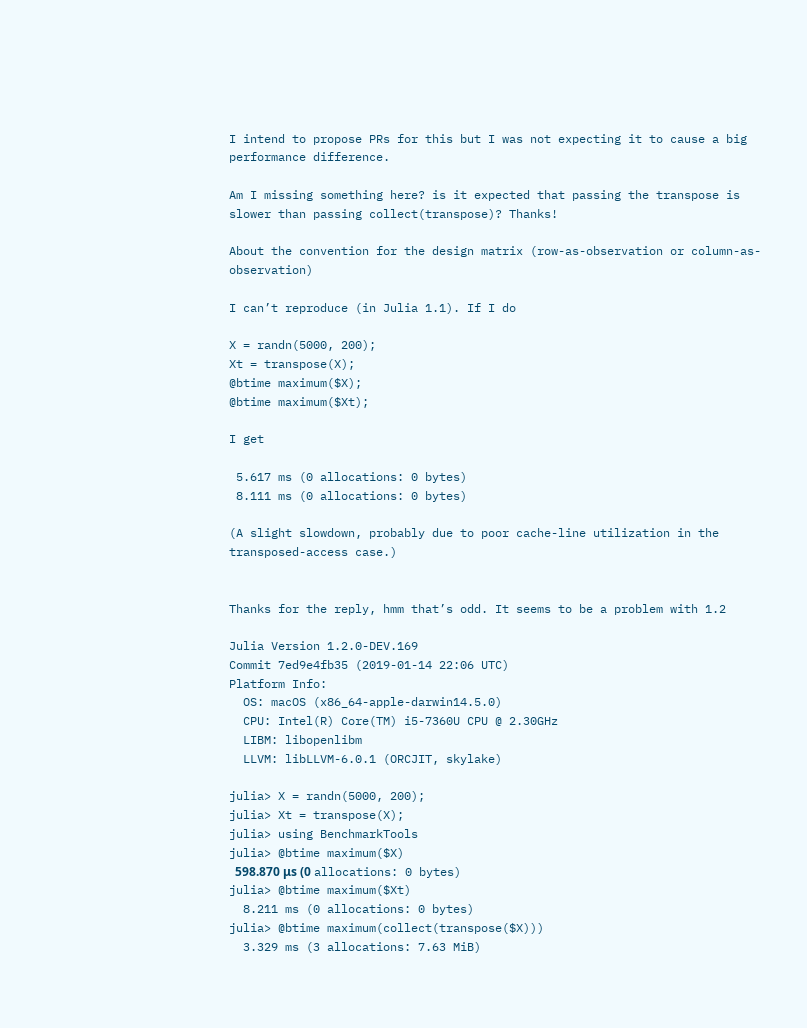I intend to propose PRs for this but I was not expecting it to cause a big performance difference.

Am I missing something here? is it expected that passing the transpose is slower than passing collect(transpose)? Thanks!

About the convention for the design matrix (row-as-observation or column-as-observation)

I can’t reproduce (in Julia 1.1). If I do

X = randn(5000, 200);
Xt = transpose(X);
@btime maximum($X);
@btime maximum($Xt);

I get

 5.617 ms (0 allocations: 0 bytes)
 8.111 ms (0 allocations: 0 bytes)

(A slight slowdown, probably due to poor cache-line utilization in the transposed-access case.)


Thanks for the reply, hmm that’s odd. It seems to be a problem with 1.2

Julia Version 1.2.0-DEV.169
Commit 7ed9e4fb35 (2019-01-14 22:06 UTC)
Platform Info:
  OS: macOS (x86_64-apple-darwin14.5.0)
  CPU: Intel(R) Core(TM) i5-7360U CPU @ 2.30GHz
  LIBM: libopenlibm
  LLVM: libLLVM-6.0.1 (ORCJIT, skylake)

julia> X = randn(5000, 200);
julia> Xt = transpose(X);
julia> using BenchmarkTools
julia> @btime maximum($X)
  598.870 μs (0 allocations: 0 bytes)
julia> @btime maximum($Xt)
  8.211 ms (0 allocations: 0 bytes)
julia> @btime maximum(collect(transpose($X)))
  3.329 ms (3 allocations: 7.63 MiB)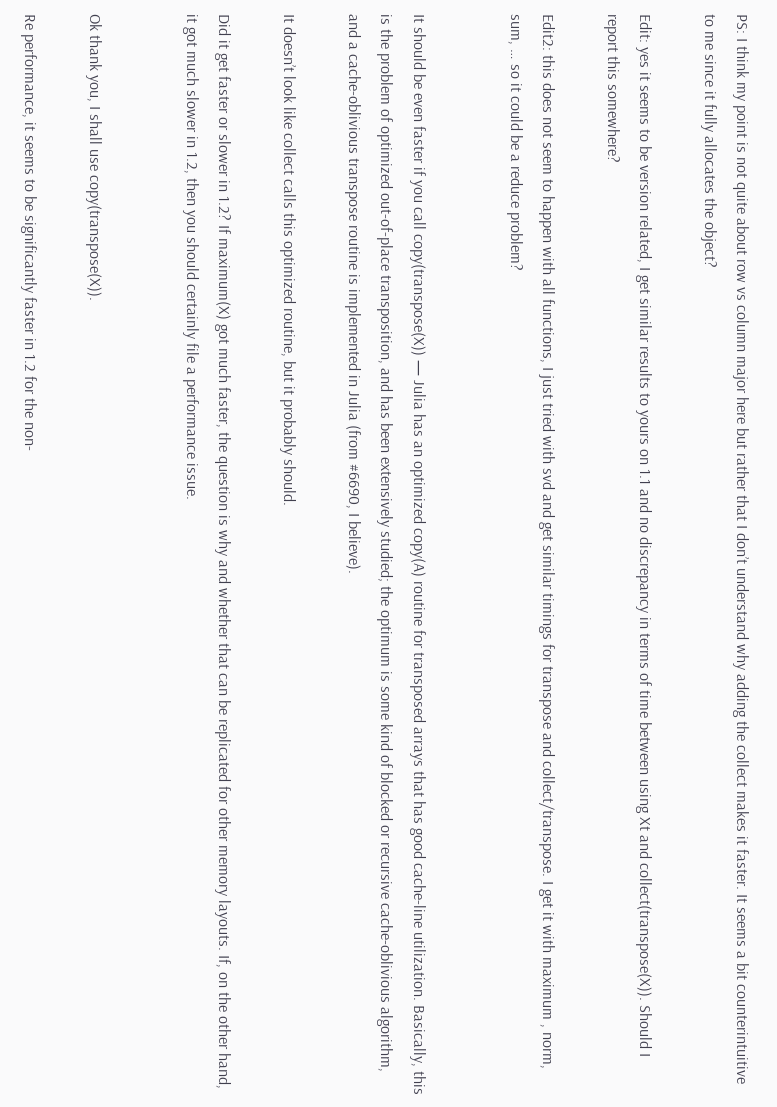PS: I think my point is not quite about row vs column major here but rather that I don’t understand why adding the collect makes it faster. It seems a bit counterintuitive to me since it fully allocates the object?

Edit: yes it seems to be version related, I get similar results to yours on 1.1 and no discrepancy in terms of time between using Xt and collect(transpose(X)). Should I report this somewhere?

Edit2: this does not seem to happen with all functions, I just tried with svd and get similar timings for transpose and collect/transpose. I get it with maximum , norm, sum, … so it could be a reduce problem?


It should be even faster if you call copy(transpose(X)) — Julia has an optimized copy(A) routine for transposed arrays that has good cache-line utilization. Basically, this is the problem of optimized out-of-place transposition, and has been extensively studied; the optimum is some kind of blocked or recursive cache-oblivious algorithm, and a cache-oblivious transpose routine is implemented in Julia (from #6690, I believe).

It doesn’t look like collect calls this optimized routine, but it probably should.

Did it get faster or slower in 1.2? If maximum(X) got much faster, the question is why and whether that can be replicated for other memory layouts. If, on the other hand, it got much slower in 1.2, then you should certainly file a performance issue.


Ok thank you, I shall use copy(transpose(X)).

Re performance, it seems to be significantly faster in 1.2 for the non-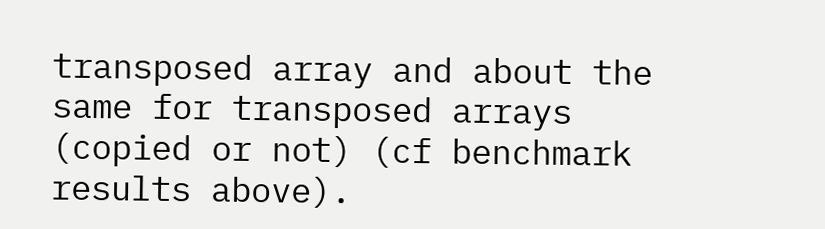transposed array and about the same for transposed arrays (copied or not) (cf benchmark results above).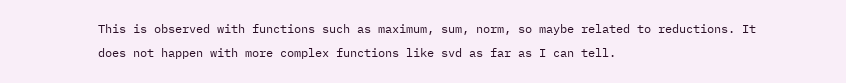This is observed with functions such as maximum, sum, norm, so maybe related to reductions. It does not happen with more complex functions like svd as far as I can tell.